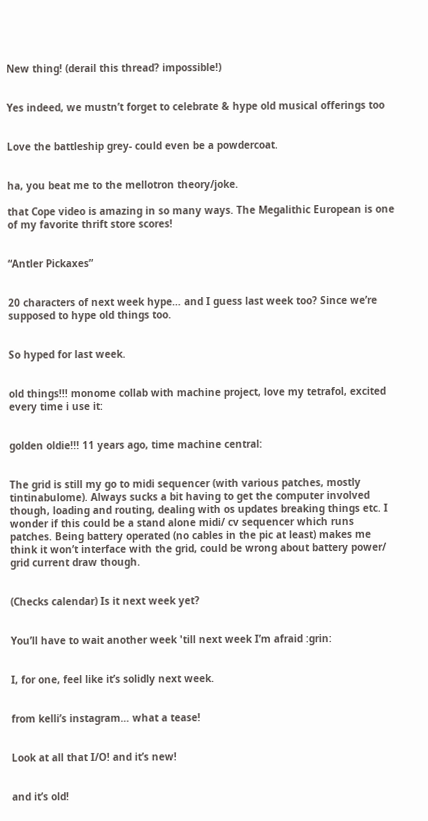New thing! (derail this thread? impossible!)


Yes indeed, we mustn’t forget to celebrate & hype old musical offerings too


Love the battleship grey- could even be a powdercoat.


ha, you beat me to the mellotron theory/joke.

that Cope video is amazing in so many ways. The Megalithic European is one of my favorite thrift store scores!


“Antler Pickaxes”


20 characters of next week hype… and I guess last week too? Since we’re supposed to hype old things too.


So hyped for last week.


old things!!! monome collab with machine project, love my tetrafol, excited every time i use it:


golden oldie!!! 11 years ago, time machine central:


The grid is still my go to midi sequencer (with various patches, mostly tintinabulome). Always sucks a bit having to get the computer involved though, loading and routing, dealing with os updates breaking things etc. I wonder if this could be a stand alone midi/ cv sequencer which runs patches. Being battery operated (no cables in the pic at least) makes me think it won’t interface with the grid, could be wrong about battery power/ grid current draw though.


(Checks calendar) Is it next week yet?


You’ll have to wait another week 'till next week I’m afraid :grin:


I, for one, feel like it’s solidly next week.


from kelli’s instagram… what a tease!


Look at all that I/O! and it’s new!


and it’s old!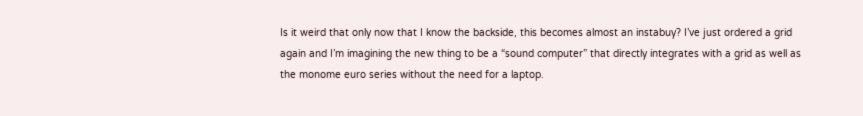Is it weird that only now that I know the backside, this becomes almost an instabuy? I’ve just ordered a grid again and I’m imagining the new thing to be a “sound computer” that directly integrates with a grid as well as the monome euro series without the need for a laptop.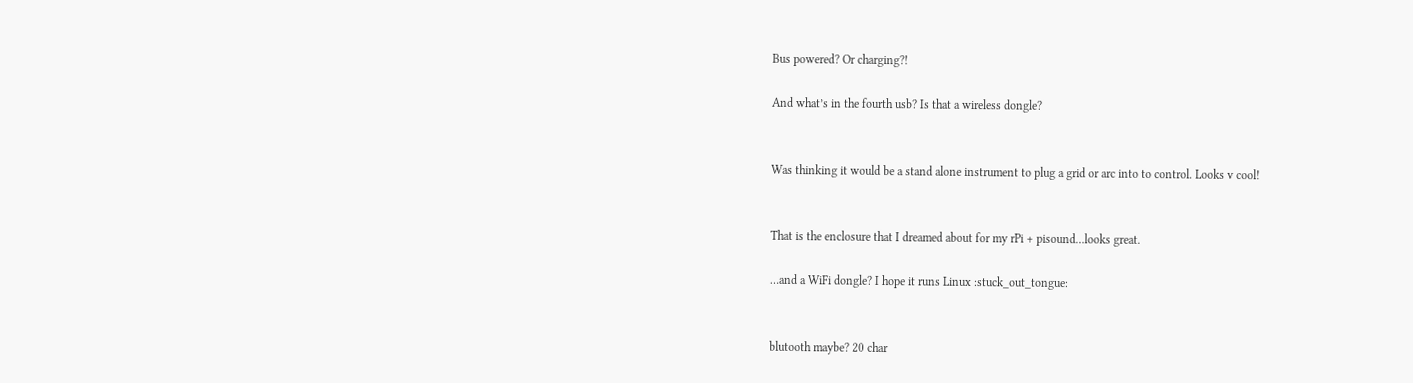Bus powered? Or charging?!

And what’s in the fourth usb? Is that a wireless dongle?


Was thinking it would be a stand alone instrument to plug a grid or arc into to control. Looks v cool!


That is the enclosure that I dreamed about for my rPi + pisound…looks great.

…and a WiFi dongle? I hope it runs Linux :stuck_out_tongue:


blutooth maybe? 20 char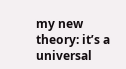my new theory: it’s a universal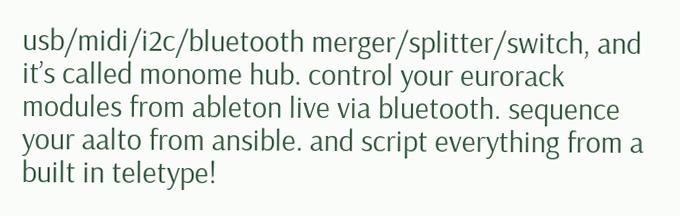usb/midi/i2c/bluetooth merger/splitter/switch, and it’s called monome hub. control your eurorack modules from ableton live via bluetooth. sequence your aalto from ansible. and script everything from a built in teletype!